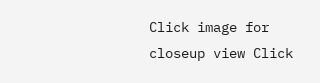Click image for closeup view Click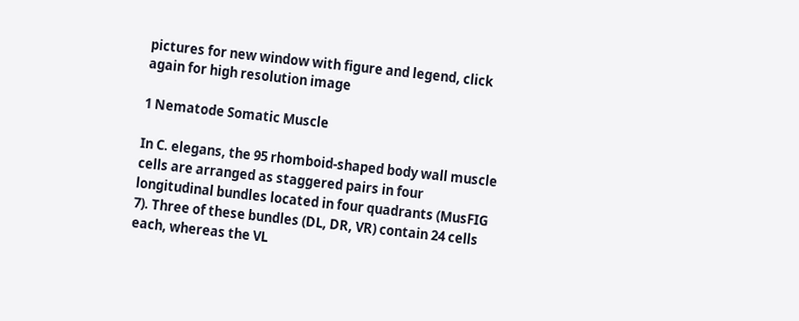pictures for new window with figure and legend, click again for high resolution image

1 Nematode Somatic Muscle

In C. elegans, the 95 rhomboid-shaped body wall muscle cells are arranged as staggered pairs in four longitudinal bundles located in four quadrants (MusFIG 7). Three of these bundles (DL, DR, VR) contain 24 cells each, whereas the VL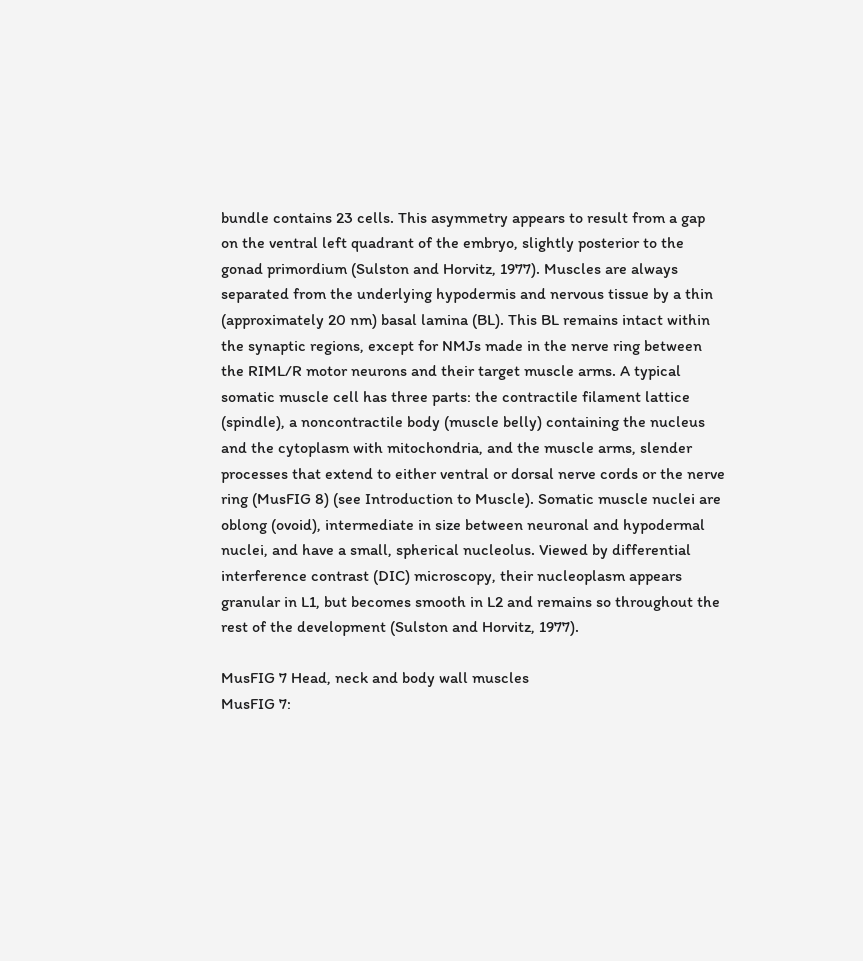bundle contains 23 cells. This asymmetry appears to result from a gap on the ventral left quadrant of the embryo, slightly posterior to the gonad primordium (Sulston and Horvitz, 1977). Muscles are always separated from the underlying hypodermis and nervous tissue by a thin (approximately 20 nm) basal lamina (BL). This BL remains intact within the synaptic regions, except for NMJs made in the nerve ring between the RIML/R motor neurons and their target muscle arms. A typical somatic muscle cell has three parts: the contractile filament lattice (spindle), a noncontractile body (muscle belly) containing the nucleus and the cytoplasm with mitochondria, and the muscle arms, slender processes that extend to either ventral or dorsal nerve cords or the nerve ring (MusFIG 8) (see Introduction to Muscle). Somatic muscle nuclei are oblong (ovoid), intermediate in size between neuronal and hypodermal nuclei, and have a small, spherical nucleolus. Viewed by differential interference contrast (DIC) microscopy, their nucleoplasm appears granular in L1, but becomes smooth in L2 and remains so throughout the rest of the development (Sulston and Horvitz, 1977).

MusFIG 7 Head, neck and body wall muscles
MusFIG 7: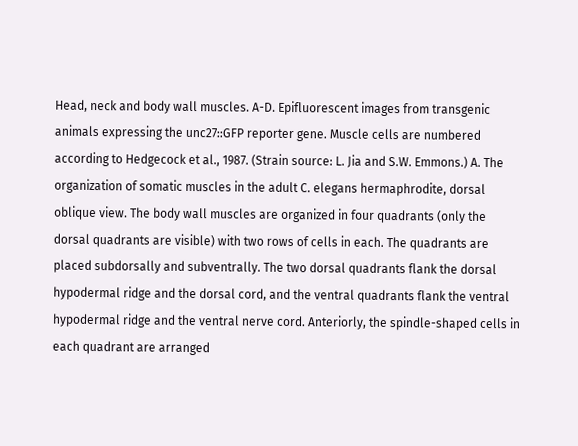Head, neck and body wall muscles. A-D. Epifluorescent images from transgenic animals expressing the unc27::GFP reporter gene. Muscle cells are numbered according to Hedgecock et al., 1987. (Strain source: L. Jia and S.W. Emmons.) A. The organization of somatic muscles in the adult C. elegans hermaphrodite, dorsal oblique view. The body wall muscles are organized in four quadrants (only the dorsal quadrants are visible) with two rows of cells in each. The quadrants are placed subdorsally and subventrally. The two dorsal quadrants flank the dorsal hypodermal ridge and the dorsal cord, and the ventral quadrants flank the ventral hypodermal ridge and the ventral nerve cord. Anteriorly, the spindle-shaped cells in each quadrant are arranged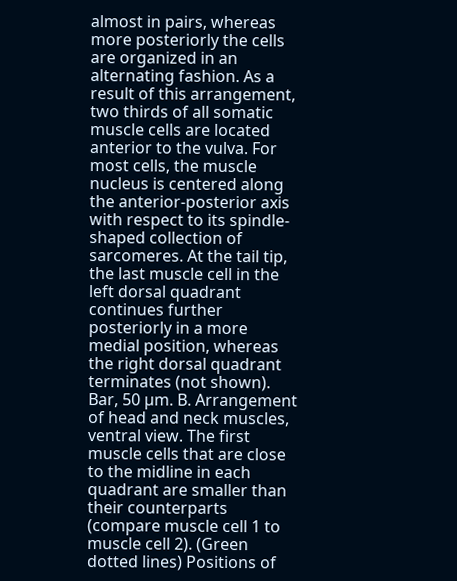almost in pairs, whereas more posteriorly the cells are organized in an alternating fashion. As a result of this arrangement, two thirds of all somatic muscle cells are located anterior to the vulva. For most cells, the muscle nucleus is centered along the anterior-posterior axis with respect to its spindle-shaped collection of sarcomeres. At the tail tip, the last muscle cell in the left dorsal quadrant continues further posteriorly in a more medial position, whereas the right dorsal quadrant terminates (not shown). Bar, 50 µm. B. Arrangement of head and neck muscles, ventral view. The first muscle cells that are close to the midline in each quadrant are smaller than their counterparts (compare muscle cell 1 to muscle cell 2). (Green dotted lines) Positions of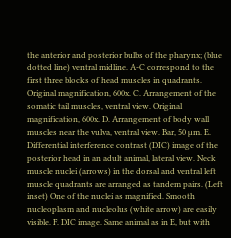the anterior and posterior bulbs of the pharynx; (blue dotted line) ventral midline. A-C correspond to the first three blocks of head muscles in quadrants. Original magnification, 600x. C. Arrangement of the somatic tail muscles, ventral view. Original magnification, 600x. D. Arrangement of body wall muscles near the vulva, ventral view. Bar, 50 µm. E. Differential interference contrast (DIC) image of the posterior head in an adult animal, lateral view. Neck muscle nuclei (arrows) in the dorsal and ventral left muscle quadrants are arranged as tandem pairs. (Left inset) One of the nuclei as magnified. Smooth nucleoplasm and nucleolus (white arrow) are easily visible. F. DIC image. Same animal as in E, but with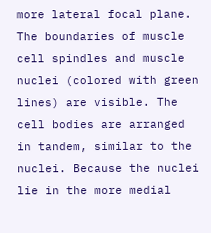more lateral focal plane. The boundaries of muscle cell spindles and muscle nuclei (colored with green lines) are visible. The cell bodies are arranged in tandem, similar to the nuclei. Because the nuclei lie in the more medial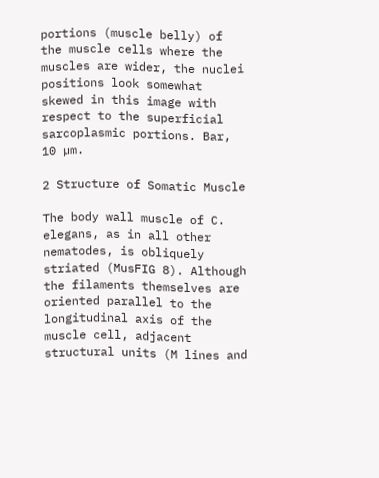portions (muscle belly) of the muscle cells where the muscles are wider, the nuclei positions look somewhat skewed in this image with respect to the superficial sarcoplasmic portions. Bar, 10 µm.

2 Structure of Somatic Muscle

The body wall muscle of C. elegans, as in all other nematodes, is obliquely striated (MusFIG 8). Although the filaments themselves are oriented parallel to the longitudinal axis of the muscle cell, adjacent structural units (M lines and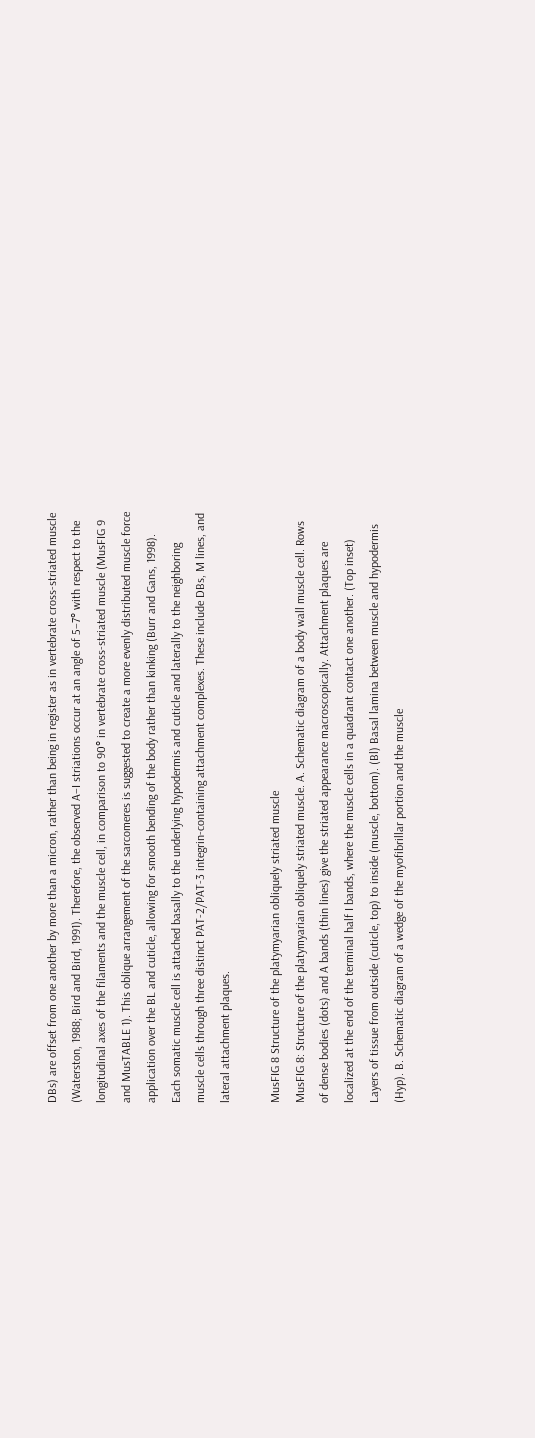DBs) are offset from one another by more than a micron, rather than being in register as in vertebrate cross-striated muscle (Waterston, 1988; Bird and Bird, 1991). Therefore, the observed A–I striations occur at an angle of 5–7° with respect to the longitudinal axes of the filaments and the muscle cell, in comparison to 90° in vertebrate cross-striated muscle (MusFIG 9 and MusTABLE 1). This oblique arrangement of the sarcomeres is suggested to create a more evenly distributed muscle force application over the BL and cuticle, allowing for smooth bending of the body rather than kinking (Burr and Gans, 1998). Each somatic muscle cell is attached basally to the underlying hypodermis and cuticle and laterally to the neighboring muscle cells through three distinct PAT-2/PAT-3 integrin-containing attachment complexes. These include DBs, M lines, and lateral attachment plaques.

MusFIG 8 Structure of the platymyarian obliquely striated muscle
MusFIG 8: Structure of the platymyarian obliquely striated muscle. A. Schematic diagram of a body wall muscle cell. Rows of dense bodies (dots) and A bands (thin lines) give the striated appearance macroscopically. Attachment plaques are localized at the end of the terminal half I bands, where the muscle cells in a quadrant contact one another. (Top inset) Layers of tissue from outside (cuticle, top) to inside (muscle, bottom). (Bl) Basal lamina between muscle and hypodermis (Hyp). B. Schematic diagram of a wedge of the myofibrillar portion and the muscle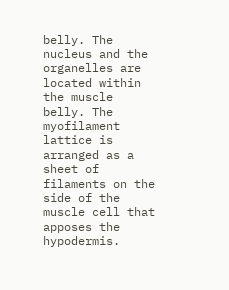belly. The nucleus and the organelles are located within the muscle belly. The myofilament lattice is arranged as a sheet of filaments on the side of the muscle cell that apposes the hypodermis.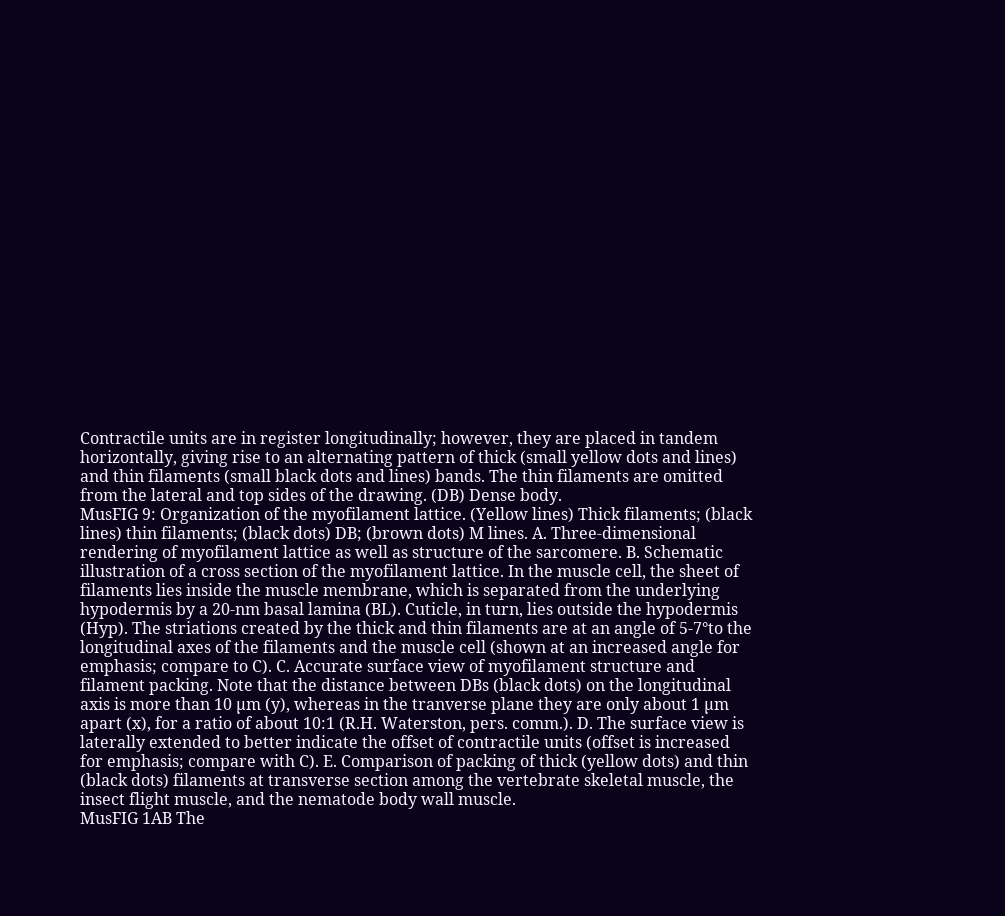Contractile units are in register longitudinally; however, they are placed in tandem horizontally, giving rise to an alternating pattern of thick (small yellow dots and lines) and thin filaments (small black dots and lines) bands. The thin filaments are omitted from the lateral and top sides of the drawing. (DB) Dense body.
MusFIG 9: Organization of the myofilament lattice. (Yellow lines) Thick filaments; (black lines) thin filaments; (black dots) DB; (brown dots) M lines. A. Three-dimensional rendering of myofilament lattice as well as structure of the sarcomere. B. Schematic illustration of a cross section of the myofilament lattice. In the muscle cell, the sheet of filaments lies inside the muscle membrane, which is separated from the underlying hypodermis by a 20-nm basal lamina (BL). Cuticle, in turn, lies outside the hypodermis (Hyp). The striations created by the thick and thin filaments are at an angle of 5-7°to the longitudinal axes of the filaments and the muscle cell (shown at an increased angle for emphasis; compare to C). C. Accurate surface view of myofilament structure and filament packing. Note that the distance between DBs (black dots) on the longitudinal axis is more than 10 µm (y), whereas in the tranverse plane they are only about 1 µm apart (x), for a ratio of about 10:1 (R.H. Waterston, pers. comm.). D. The surface view is laterally extended to better indicate the offset of contractile units (offset is increased for emphasis; compare with C). E. Comparison of packing of thick (yellow dots) and thin (black dots) filaments at transverse section among the vertebrate skeletal muscle, the insect flight muscle, and the nematode body wall muscle.
MusFIG 1AB The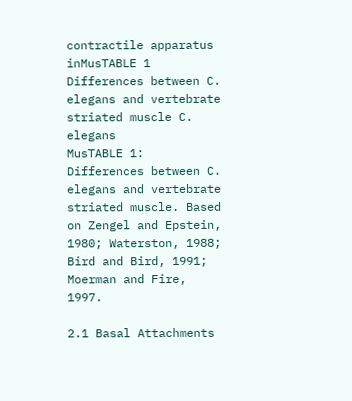contractile apparatus inMusTABLE 1 Differences between C. elegans and vertebrate striated muscle C. elegans
MusTABLE 1: Differences between C. elegans and vertebrate striated muscle. Based on Zengel and Epstein, 1980; Waterston, 1988; Bird and Bird, 1991; Moerman and Fire, 1997.

2.1 Basal Attachments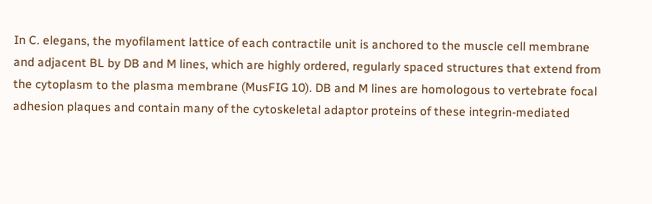In C. elegans, the myofilament lattice of each contractile unit is anchored to the muscle cell membrane and adjacent BL by DB and M lines, which are highly ordered, regularly spaced structures that extend from the cytoplasm to the plasma membrane (MusFIG 10). DB and M lines are homologous to vertebrate focal adhesion plaques and contain many of the cytoskeletal adaptor proteins of these integrin-mediated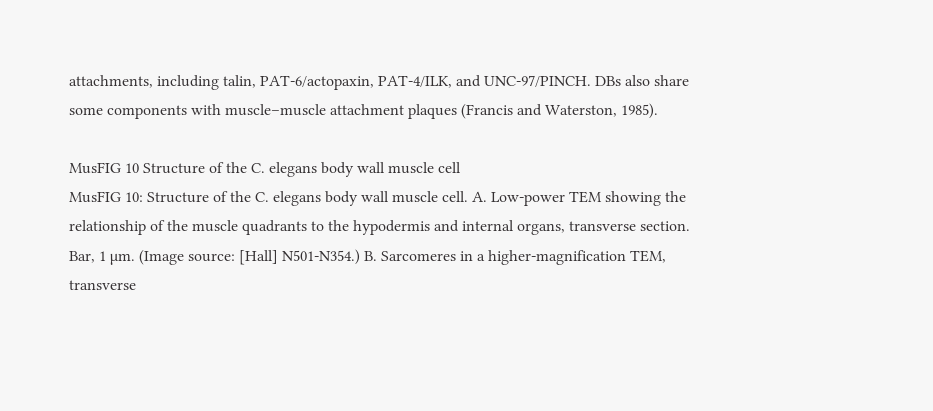attachments, including talin, PAT-6/actopaxin, PAT-4/ILK, and UNC-97/PINCH. DBs also share some components with muscle–muscle attachment plaques (Francis and Waterston, 1985).

MusFIG 10 Structure of the C. elegans body wall muscle cell
MusFIG 10: Structure of the C. elegans body wall muscle cell. A. Low-power TEM showing the relationship of the muscle quadrants to the hypodermis and internal organs, transverse section. Bar, 1 µm. (Image source: [Hall] N501-N354.) B. Sarcomeres in a higher-magnification TEM, transverse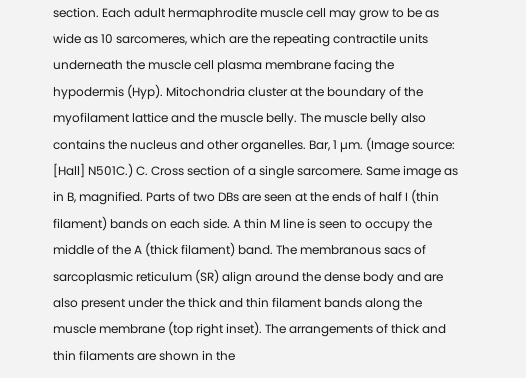section. Each adult hermaphrodite muscle cell may grow to be as wide as 10 sarcomeres, which are the repeating contractile units underneath the muscle cell plasma membrane facing the hypodermis (Hyp). Mitochondria cluster at the boundary of the myofilament lattice and the muscle belly. The muscle belly also contains the nucleus and other organelles. Bar, 1 µm. (Image source: [Hall] N501C.) C. Cross section of a single sarcomere. Same image as in B, magnified. Parts of two DBs are seen at the ends of half I (thin filament) bands on each side. A thin M line is seen to occupy the middle of the A (thick filament) band. The membranous sacs of sarcoplasmic reticulum (SR) align around the dense body and are also present under the thick and thin filament bands along the muscle membrane (top right inset). The arrangements of thick and thin filaments are shown in the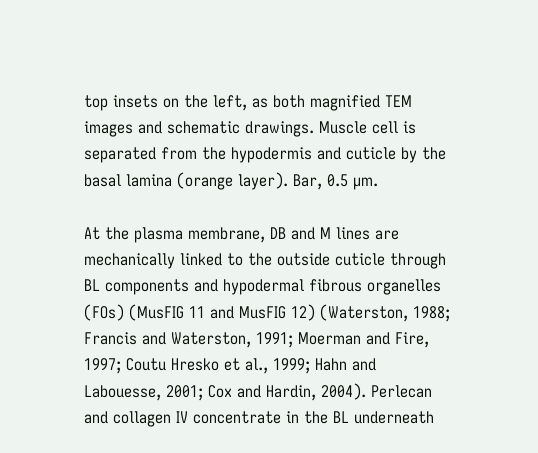top insets on the left, as both magnified TEM images and schematic drawings. Muscle cell is separated from the hypodermis and cuticle by the basal lamina (orange layer). Bar, 0.5 µm.

At the plasma membrane, DB and M lines are mechanically linked to the outside cuticle through BL components and hypodermal fibrous organelles (FOs) (MusFIG 11 and MusFIG 12) (Waterston, 1988; Francis and Waterston, 1991; Moerman and Fire, 1997; Coutu Hresko et al., 1999; Hahn and Labouesse, 2001; Cox and Hardin, 2004). Perlecan and collagen IV concentrate in the BL underneath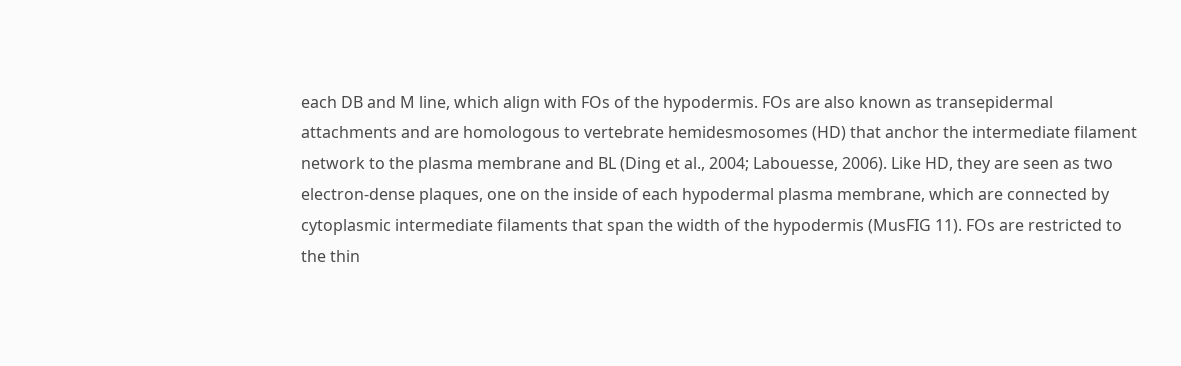each DB and M line, which align with FOs of the hypodermis. FOs are also known as transepidermal attachments and are homologous to vertebrate hemidesmosomes (HD) that anchor the intermediate filament network to the plasma membrane and BL (Ding et al., 2004; Labouesse, 2006). Like HD, they are seen as two electron-dense plaques, one on the inside of each hypodermal plasma membrane, which are connected by cytoplasmic intermediate filaments that span the width of the hypodermis (MusFIG 11). FOs are restricted to the thin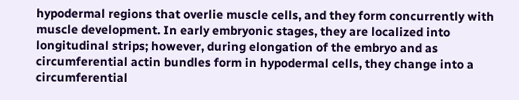hypodermal regions that overlie muscle cells, and they form concurrently with muscle development. In early embryonic stages, they are localized into longitudinal strips; however, during elongation of the embryo and as circumferential actin bundles form in hypodermal cells, they change into a circumferential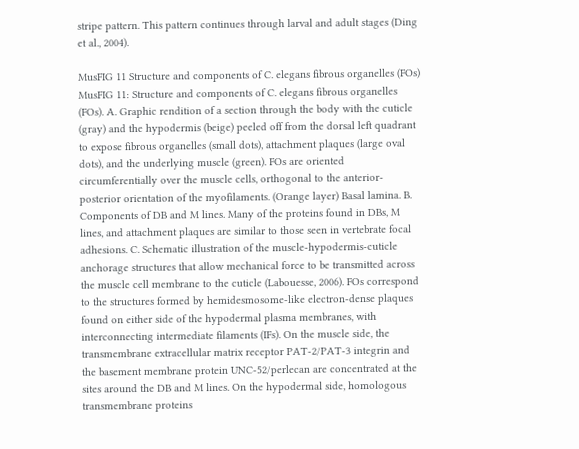stripe pattern. This pattern continues through larval and adult stages (Ding et al., 2004).

MusFIG 11 Structure and components of C. elegans fibrous organelles (FOs)
MusFIG 11: Structure and components of C. elegans fibrous organelles (FOs). A. Graphic rendition of a section through the body with the cuticle (gray) and the hypodermis (beige) peeled off from the dorsal left quadrant to expose fibrous organelles (small dots), attachment plaques (large oval dots), and the underlying muscle (green). FOs are oriented circumferentially over the muscle cells, orthogonal to the anterior-posterior orientation of the myofilaments. (Orange layer) Basal lamina. B. Components of DB and M lines. Many of the proteins found in DBs, M lines, and attachment plaques are similar to those seen in vertebrate focal adhesions. C. Schematic illustration of the muscle-hypodermis-cuticle anchorage structures that allow mechanical force to be transmitted across the muscle cell membrane to the cuticle (Labouesse, 2006). FOs correspond to the structures formed by hemidesmosome-like electron-dense plaques found on either side of the hypodermal plasma membranes, with interconnecting intermediate filaments (IFs). On the muscle side, the transmembrane extracellular matrix receptor PAT-2/PAT-3 integrin and the basement membrane protein UNC-52/perlecan are concentrated at the sites around the DB and M lines. On the hypodermal side, homologous transmembrane proteins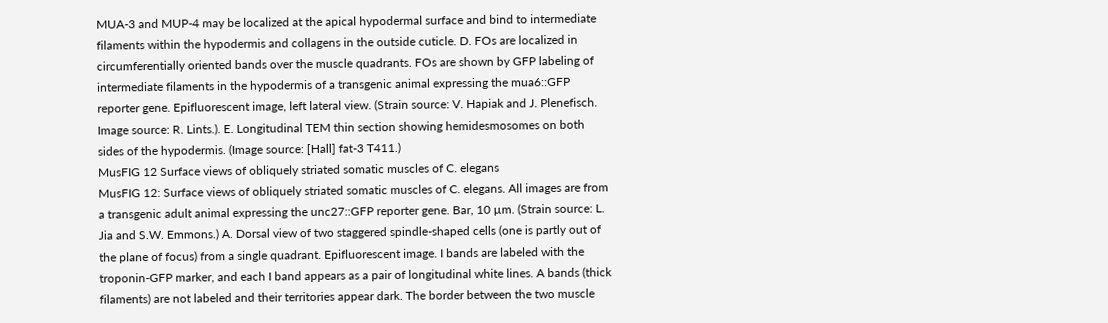MUA-3 and MUP-4 may be localized at the apical hypodermal surface and bind to intermediate filaments within the hypodermis and collagens in the outside cuticle. D. FOs are localized in circumferentially oriented bands over the muscle quadrants. FOs are shown by GFP labeling of intermediate filaments in the hypodermis of a transgenic animal expressing the mua6::GFP reporter gene. Epifluorescent image, left lateral view. (Strain source: V. Hapiak and J. Plenefisch. Image source: R. Lints.). E. Longitudinal TEM thin section showing hemidesmosomes on both sides of the hypodermis. (Image source: [Hall] fat-3 T411.)
MusFIG 12 Surface views of obliquely striated somatic muscles of C. elegans
MusFIG 12: Surface views of obliquely striated somatic muscles of C. elegans. All images are from a transgenic adult animal expressing the unc27::GFP reporter gene. Bar, 10 µm. (Strain source: L. Jia and S.W. Emmons.) A. Dorsal view of two staggered spindle-shaped cells (one is partly out of the plane of focus) from a single quadrant. Epifluorescent image. I bands are labeled with the troponin-GFP marker, and each I band appears as a pair of longitudinal white lines. A bands (thick filaments) are not labeled and their territories appear dark. The border between the two muscle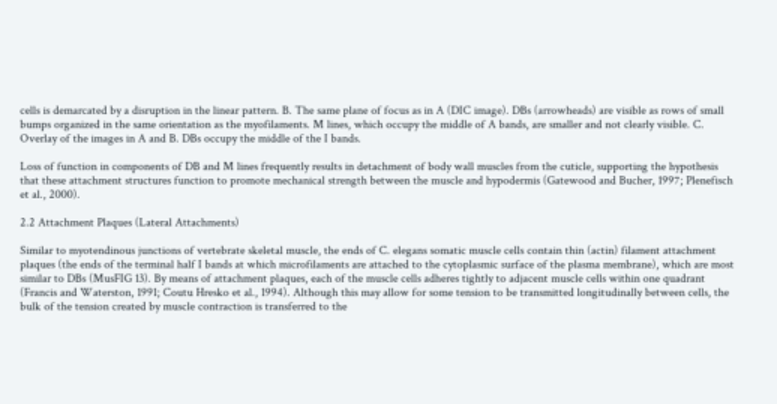cells is demarcated by a disruption in the linear pattern. B. The same plane of focus as in A (DIC image). DBs (arrowheads) are visible as rows of small bumps organized in the same orientation as the myofilaments. M lines, which occupy the middle of A bands, are smaller and not clearly visible. C. Overlay of the images in A and B. DBs occupy the middle of the I bands.

Loss of function in components of DB and M lines frequently results in detachment of body wall muscles from the cuticle, supporting the hypothesis that these attachment structures function to promote mechanical strength between the muscle and hypodermis (Gatewood and Bucher, 1997; Plenefisch et al., 2000).

2.2 Attachment Plaques (Lateral Attachments)

Similar to myotendinous junctions of vertebrate skeletal muscle, the ends of C. elegans somatic muscle cells contain thin (actin) filament attachment plaques (the ends of the terminal half I bands at which microfilaments are attached to the cytoplasmic surface of the plasma membrane), which are most similar to DBs (MusFIG 13). By means of attachment plaques, each of the muscle cells adheres tightly to adjacent muscle cells within one quadrant (Francis and Waterston, 1991; Coutu Hresko et al., 1994). Although this may allow for some tension to be transmitted longitudinally between cells, the bulk of the tension created by muscle contraction is transferred to the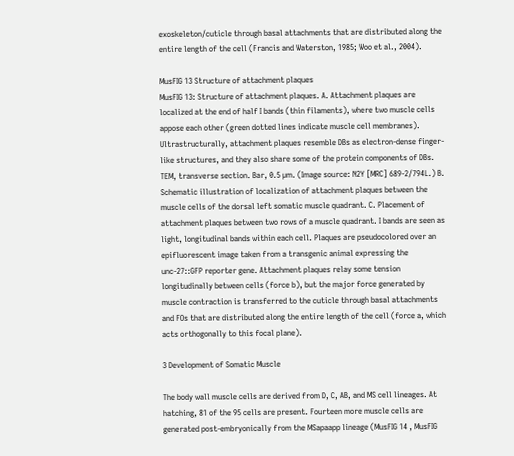exoskeleton/cuticle through basal attachments that are distributed along the entire length of the cell (Francis and Waterston, 1985; Woo et al., 2004).

MusFIG 13 Structure of attachment plaques
MusFIG 13: Structure of attachment plaques. A. Attachment plaques are localized at the end of half I bands (thin filaments), where two muscle cells appose each other (green dotted lines indicate muscle cell membranes). Ultrastructurally, attachment plaques resemble DBs as electron-dense finger-like structures, and they also share some of the protein components of DBs. TEM, transverse section. Bar, 0.5 µm. (Image source: N2Y [MRC] 689-2/794L.) B. Schematic illustration of localization of attachment plaques between the muscle cells of the dorsal left somatic muscle quadrant. C. Placement of attachment plaques between two rows of a muscle quadrant. I bands are seen as light, longitudinal bands within each cell. Plaques are pseudocolored over an epifluorescent image taken from a transgenic animal expressing the unc-27::GFP reporter gene. Attachment plaques relay some tension longitudinally between cells (force b), but the major force generated by muscle contraction is transferred to the cuticle through basal attachments and FOs that are distributed along the entire length of the cell (force a, which acts orthogonally to this focal plane).

3 Development of Somatic Muscle

The body wall muscle cells are derived from D, C, AB, and MS cell lineages. At hatching, 81 of the 95 cells are present. Fourteen more muscle cells are generated post-embryonically from the MSapaapp lineage (MusFIG 14 , MusFIG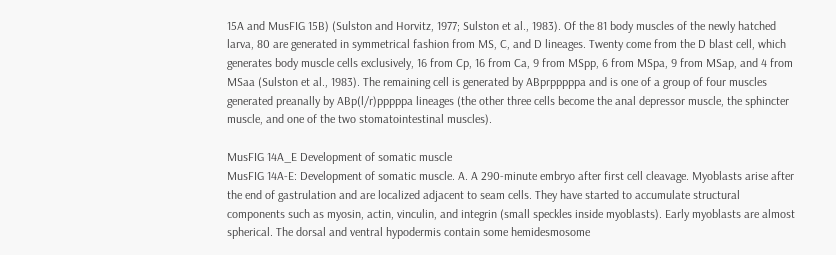15A and MusFIG 15B) (Sulston and Horvitz, 1977; Sulston et al., 1983). Of the 81 body muscles of the newly hatched larva, 80 are generated in symmetrical fashion from MS, C, and D lineages. Twenty come from the D blast cell, which generates body muscle cells exclusively, 16 from Cp, 16 from Ca, 9 from MSpp, 6 from MSpa, 9 from MSap, and 4 from MSaa (Sulston et al., 1983). The remaining cell is generated by ABprpppppa and is one of a group of four muscles generated preanally by ABp(l/r)pppppa lineages (the other three cells become the anal depressor muscle, the sphincter muscle, and one of the two stomatointestinal muscles).

MusFIG 14A_E Development of somatic muscle
MusFIG 14A-E: Development of somatic muscle. A. A 290-minute embryo after first cell cleavage. Myoblasts arise after the end of gastrulation and are localized adjacent to seam cells. They have started to accumulate structural components such as myosin, actin, vinculin, and integrin (small speckles inside myoblasts). Early myoblasts are almost spherical. The dorsal and ventral hypodermis contain some hemidesmosome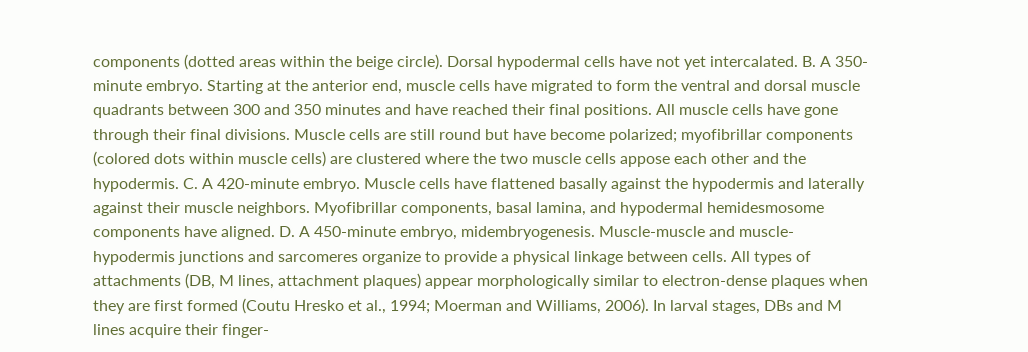components (dotted areas within the beige circle). Dorsal hypodermal cells have not yet intercalated. B. A 350-minute embryo. Starting at the anterior end, muscle cells have migrated to form the ventral and dorsal muscle quadrants between 300 and 350 minutes and have reached their final positions. All muscle cells have gone through their final divisions. Muscle cells are still round but have become polarized; myofibrillar components (colored dots within muscle cells) are clustered where the two muscle cells appose each other and the hypodermis. C. A 420-minute embryo. Muscle cells have flattened basally against the hypodermis and laterally against their muscle neighbors. Myofibrillar components, basal lamina, and hypodermal hemidesmosome components have aligned. D. A 450-minute embryo, midembryogenesis. Muscle-muscle and muscle-hypodermis junctions and sarcomeres organize to provide a physical linkage between cells. All types of attachments (DB, M lines, attachment plaques) appear morphologically similar to electron-dense plaques when they are first formed (Coutu Hresko et al., 1994; Moerman and Williams, 2006). In larval stages, DBs and M lines acquire their finger-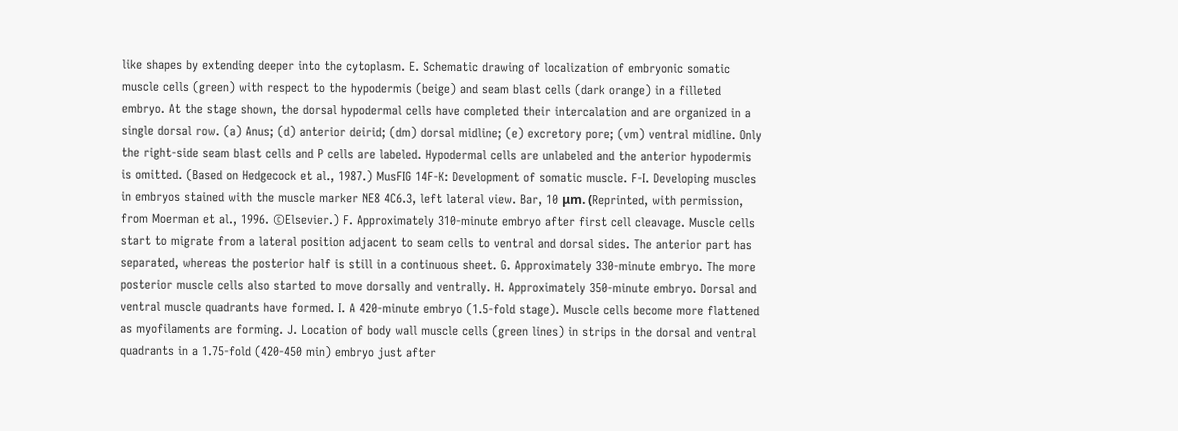like shapes by extending deeper into the cytoplasm. E. Schematic drawing of localization of embryonic somatic muscle cells (green) with respect to the hypodermis (beige) and seam blast cells (dark orange) in a filleted embryo. At the stage shown, the dorsal hypodermal cells have completed their intercalation and are organized in a single dorsal row. (a) Anus; (d) anterior deirid; (dm) dorsal midline; (e) excretory pore; (vm) ventral midline. Only the right-side seam blast cells and P cells are labeled. Hypodermal cells are unlabeled and the anterior hypodermis is omitted. (Based on Hedgecock et al., 1987.) MusFIG 14F-K: Development of somatic muscle. F-I. Developing muscles in embryos stained with the muscle marker NE8 4C6.3, left lateral view. Bar, 10 μm. (Reprinted, with permission, from Moerman et al., 1996. ©Elsevier.) F. Approximately 310-minute embryo after first cell cleavage. Muscle cells start to migrate from a lateral position adjacent to seam cells to ventral and dorsal sides. The anterior part has separated, whereas the posterior half is still in a continuous sheet. G. Approximately 330-minute embryo. The more posterior muscle cells also started to move dorsally and ventrally. H. Approximately 350-minute embryo. Dorsal and ventral muscle quadrants have formed. I. A 420-minute embryo (1.5-fold stage). Muscle cells become more flattened as myofilaments are forming. J. Location of body wall muscle cells (green lines) in strips in the dorsal and ventral quadrants in a 1.75-fold (420-450 min) embryo just after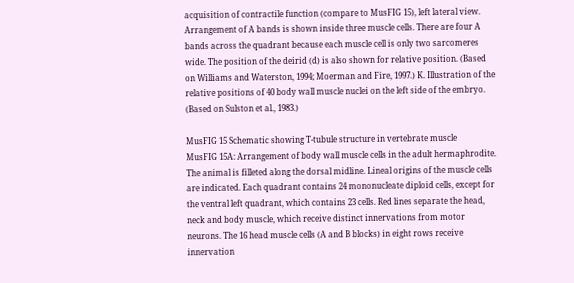acquisition of contractile function (compare to MusFIG 15), left lateral view. Arrangement of A bands is shown inside three muscle cells. There are four A bands across the quadrant because each muscle cell is only two sarcomeres wide. The position of the deirid (d) is also shown for relative position. (Based on Williams and Waterston, 1994; Moerman and Fire, 1997.) K. Illustration of the relative positions of 40 body wall muscle nuclei on the left side of the embryo. (Based on Sulston et al., 1983.)

MusFIG 15 Schematic showing T-tubule structure in vertebrate muscle
MusFIG 15A: Arrangement of body wall muscle cells in the adult hermaphrodite. The animal is filleted along the dorsal midline. Lineal origins of the muscle cells are indicated. Each quadrant contains 24 mononucleate diploid cells, except for the ventral left quadrant, which contains 23 cells. Red lines separate the head, neck and body muscle, which receive distinct innervations from motor neurons. The 16 head muscle cells (A and B blocks) in eight rows receive innervation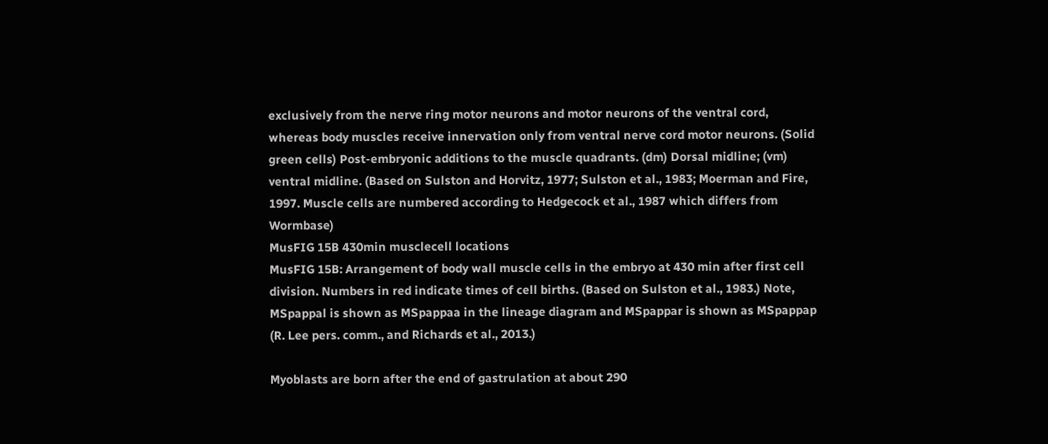exclusively from the nerve ring motor neurons and motor neurons of the ventral cord, whereas body muscles receive innervation only from ventral nerve cord motor neurons. (Solid green cells) Post-embryonic additions to the muscle quadrants. (dm) Dorsal midline; (vm) ventral midline. (Based on Sulston and Horvitz, 1977; Sulston et al., 1983; Moerman and Fire, 1997. Muscle cells are numbered according to Hedgecock et al., 1987 which differs from Wormbase)
MusFIG 15B 430min musclecell locations
MusFIG 15B: Arrangement of body wall muscle cells in the embryo at 430 min after first cell division. Numbers in red indicate times of cell births. (Based on Sulston et al., 1983.) Note, MSpappal is shown as MSpappaa in the lineage diagram and MSpappar is shown as MSpappap (R. Lee pers. comm., and Richards et al., 2013.)

Myoblasts are born after the end of gastrulation at about 290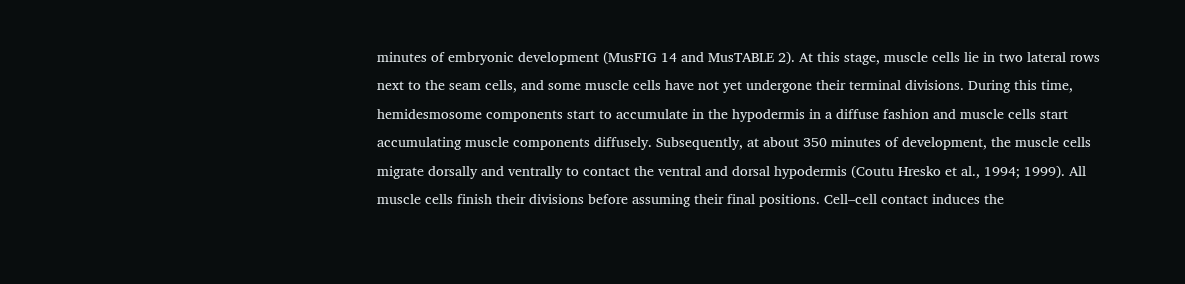minutes of embryonic development (MusFIG 14 and MusTABLE 2). At this stage, muscle cells lie in two lateral rows next to the seam cells, and some muscle cells have not yet undergone their terminal divisions. During this time, hemidesmosome components start to accumulate in the hypodermis in a diffuse fashion and muscle cells start accumulating muscle components diffusely. Subsequently, at about 350 minutes of development, the muscle cells migrate dorsally and ventrally to contact the ventral and dorsal hypodermis (Coutu Hresko et al., 1994; 1999). All muscle cells finish their divisions before assuming their final positions. Cell–cell contact induces the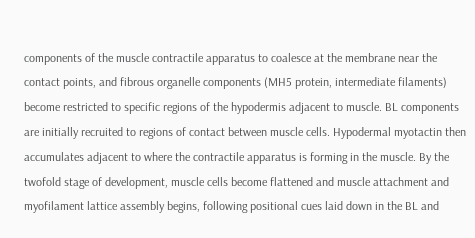components of the muscle contractile apparatus to coalesce at the membrane near the contact points, and fibrous organelle components (MH5 protein, intermediate filaments) become restricted to specific regions of the hypodermis adjacent to muscle. BL components are initially recruited to regions of contact between muscle cells. Hypodermal myotactin then accumulates adjacent to where the contractile apparatus is forming in the muscle. By the twofold stage of development, muscle cells become flattened and muscle attachment and myofilament lattice assembly begins, following positional cues laid down in the BL and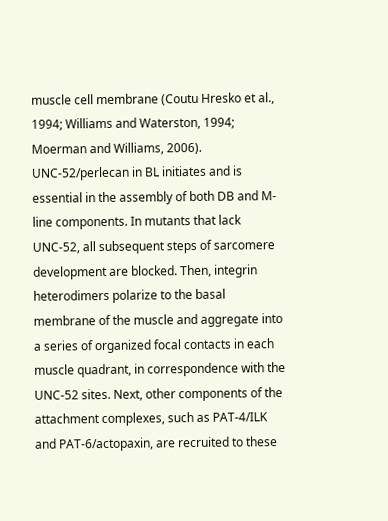muscle cell membrane (Coutu Hresko et al., 1994; Williams and Waterston, 1994; Moerman and Williams, 2006). UNC-52/perlecan in BL initiates and is essential in the assembly of both DB and M-line components. In mutants that lack UNC-52, all subsequent steps of sarcomere development are blocked. Then, integrin heterodimers polarize to the basal membrane of the muscle and aggregate into a series of organized focal contacts in each muscle quadrant, in correspondence with the UNC-52 sites. Next, other components of the attachment complexes, such as PAT-4/ILK and PAT-6/actopaxin, are recruited to these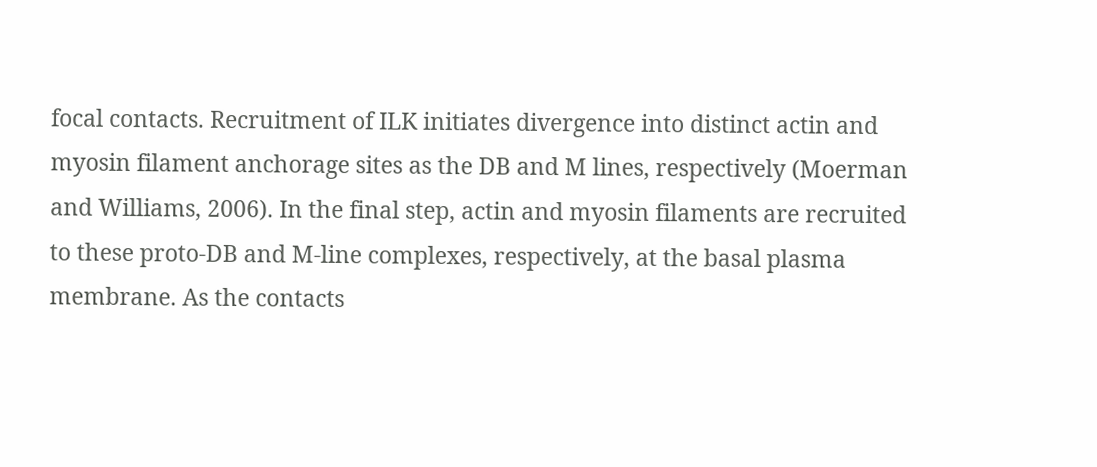focal contacts. Recruitment of ILK initiates divergence into distinct actin and myosin filament anchorage sites as the DB and M lines, respectively (Moerman and Williams, 2006). In the final step, actin and myosin filaments are recruited to these proto-DB and M-line complexes, respectively, at the basal plasma membrane. As the contacts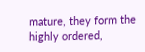mature, they form the highly ordered,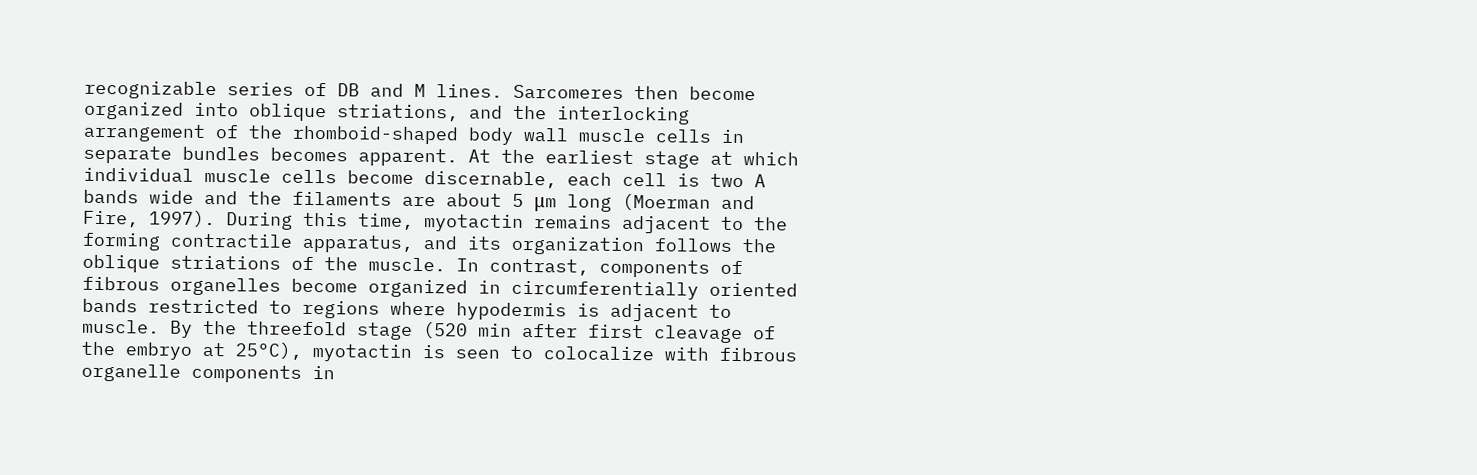recognizable series of DB and M lines. Sarcomeres then become organized into oblique striations, and the interlocking arrangement of the rhomboid-shaped body wall muscle cells in separate bundles becomes apparent. At the earliest stage at which individual muscle cells become discernable, each cell is two A bands wide and the filaments are about 5 μm long (Moerman and Fire, 1997). During this time, myotactin remains adjacent to the forming contractile apparatus, and its organization follows the oblique striations of the muscle. In contrast, components of fibrous organelles become organized in circumferentially oriented bands restricted to regions where hypodermis is adjacent to muscle. By the threefold stage (520 min after first cleavage of the embryo at 25°C), myotactin is seen to colocalize with fibrous organelle components in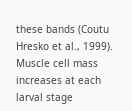these bands (Coutu Hresko et al., 1999). Muscle cell mass increases at each larval stage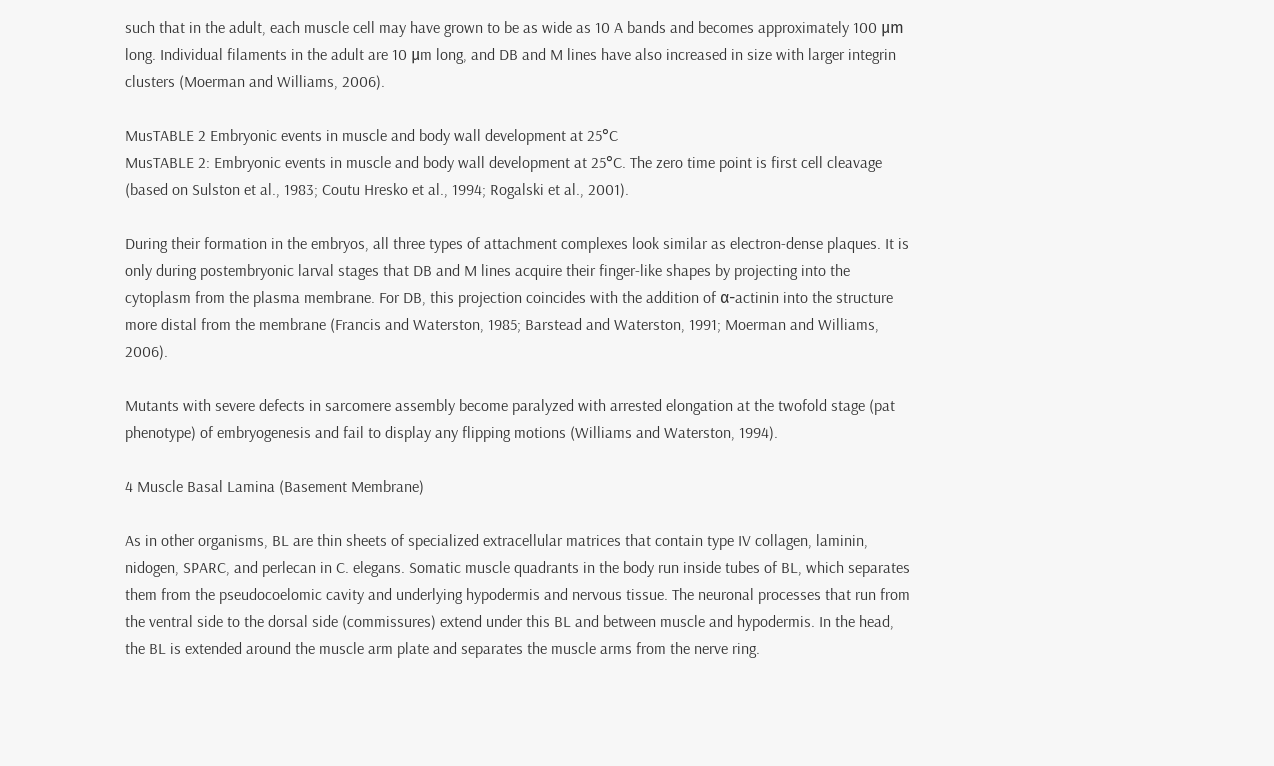such that in the adult, each muscle cell may have grown to be as wide as 10 A bands and becomes approximately 100 μm long. Individual filaments in the adult are 10 μm long, and DB and M lines have also increased in size with larger integrin clusters (Moerman and Williams, 2006).

MusTABLE 2 Embryonic events in muscle and body wall development at 25°C
MusTABLE 2: Embryonic events in muscle and body wall development at 25°C. The zero time point is first cell cleavage (based on Sulston et al., 1983; Coutu Hresko et al., 1994; Rogalski et al., 2001).

During their formation in the embryos, all three types of attachment complexes look similar as electron-dense plaques. It is only during postembryonic larval stages that DB and M lines acquire their finger-like shapes by projecting into the cytoplasm from the plasma membrane. For DB, this projection coincides with the addition of α-actinin into the structure more distal from the membrane (Francis and Waterston, 1985; Barstead and Waterston, 1991; Moerman and Williams, 2006).

Mutants with severe defects in sarcomere assembly become paralyzed with arrested elongation at the twofold stage (pat phenotype) of embryogenesis and fail to display any flipping motions (Williams and Waterston, 1994).

4 Muscle Basal Lamina (Basement Membrane)

As in other organisms, BL are thin sheets of specialized extracellular matrices that contain type IV collagen, laminin, nidogen, SPARC, and perlecan in C. elegans. Somatic muscle quadrants in the body run inside tubes of BL, which separates them from the pseudocoelomic cavity and underlying hypodermis and nervous tissue. The neuronal processes that run from the ventral side to the dorsal side (commissures) extend under this BL and between muscle and hypodermis. In the head, the BL is extended around the muscle arm plate and separates the muscle arms from the nerve ring.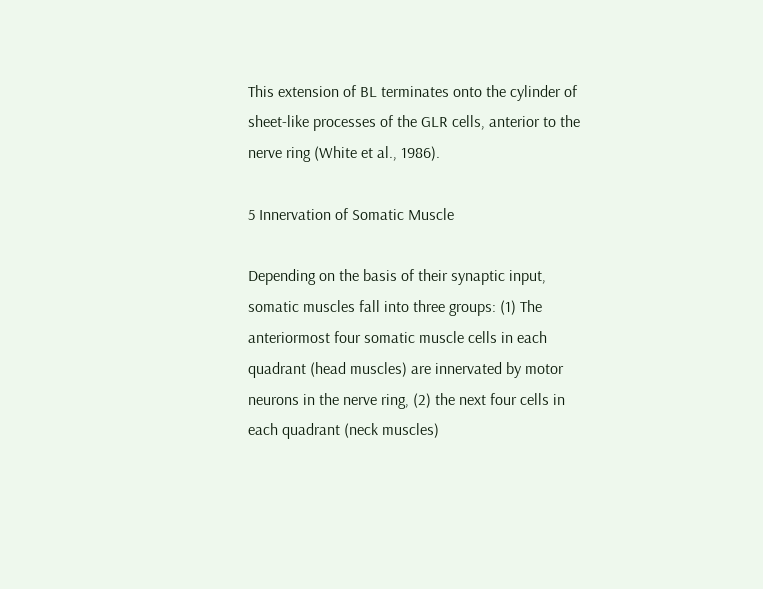This extension of BL terminates onto the cylinder of sheet-like processes of the GLR cells, anterior to the nerve ring (White et al., 1986).

5 Innervation of Somatic Muscle

Depending on the basis of their synaptic input, somatic muscles fall into three groups: (1) The anteriormost four somatic muscle cells in each quadrant (head muscles) are innervated by motor neurons in the nerve ring, (2) the next four cells in each quadrant (neck muscles)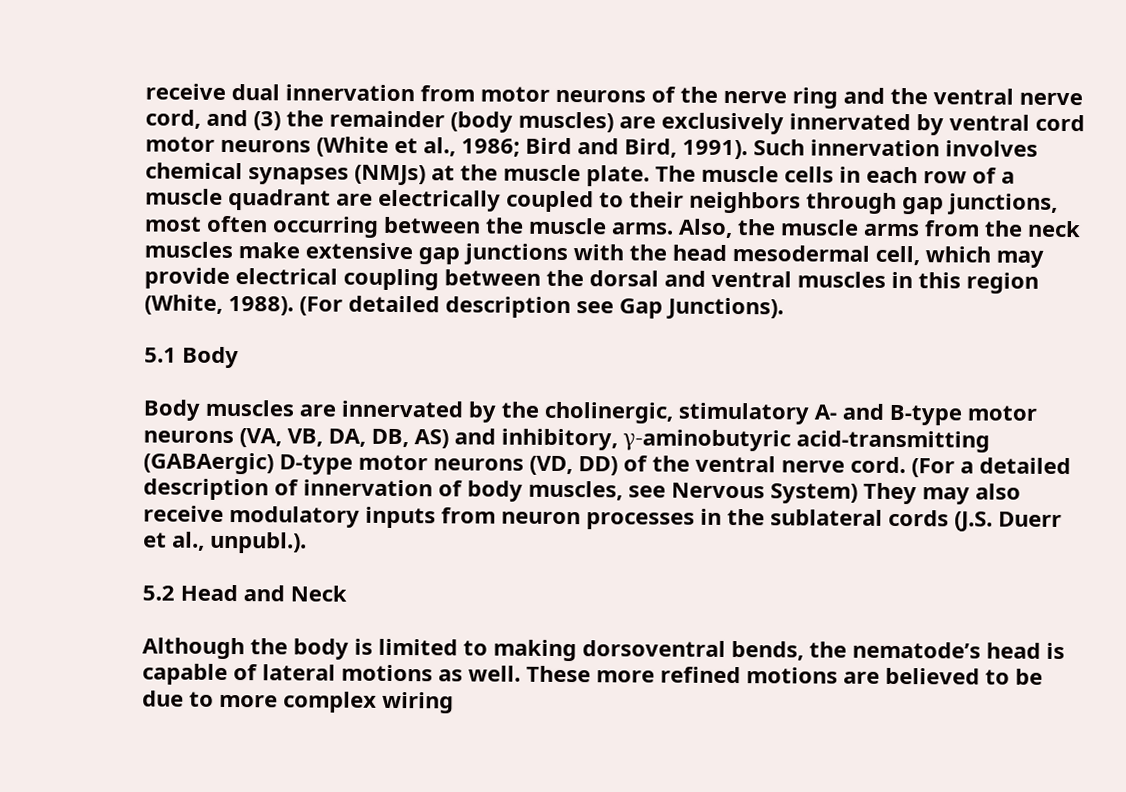receive dual innervation from motor neurons of the nerve ring and the ventral nerve cord, and (3) the remainder (body muscles) are exclusively innervated by ventral cord motor neurons (White et al., 1986; Bird and Bird, 1991). Such innervation involves chemical synapses (NMJs) at the muscle plate. The muscle cells in each row of a muscle quadrant are electrically coupled to their neighbors through gap junctions, most often occurring between the muscle arms. Also, the muscle arms from the neck muscles make extensive gap junctions with the head mesodermal cell, which may provide electrical coupling between the dorsal and ventral muscles in this region (White, 1988). (For detailed description see Gap Junctions).

5.1 Body

Body muscles are innervated by the cholinergic, stimulatory A- and B-type motor neurons (VA, VB, DA, DB, AS) and inhibitory, γ-aminobutyric acid-transmitting (GABAergic) D-type motor neurons (VD, DD) of the ventral nerve cord. (For a detailed description of innervation of body muscles, see Nervous System) They may also receive modulatory inputs from neuron processes in the sublateral cords (J.S. Duerr et al., unpubl.).

5.2 Head and Neck

Although the body is limited to making dorsoventral bends, the nematode’s head is capable of lateral motions as well. These more refined motions are believed to be due to more complex wiring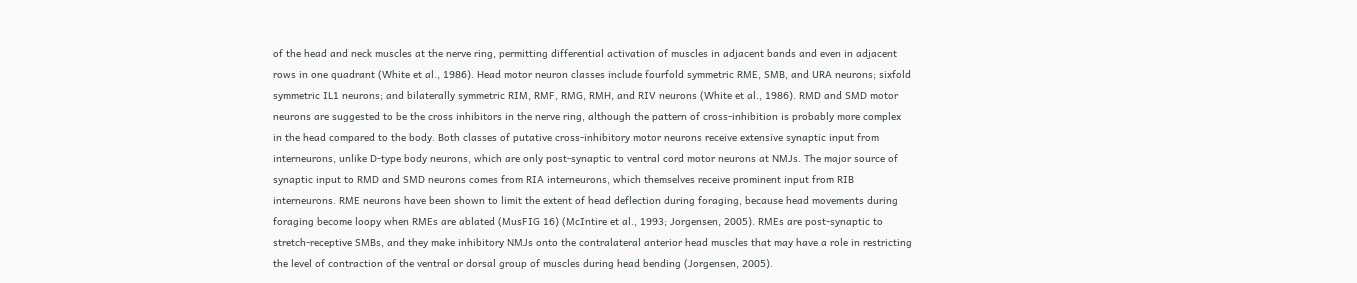of the head and neck muscles at the nerve ring, permitting differential activation of muscles in adjacent bands and even in adjacent rows in one quadrant (White et al., 1986). Head motor neuron classes include fourfold symmetric RME, SMB, and URA neurons; sixfold symmetric IL1 neurons; and bilaterally symmetric RIM, RMF, RMG, RMH, and RIV neurons (White et al., 1986). RMD and SMD motor neurons are suggested to be the cross inhibitors in the nerve ring, although the pattern of cross-inhibition is probably more complex in the head compared to the body. Both classes of putative cross-inhibitory motor neurons receive extensive synaptic input from interneurons, unlike D-type body neurons, which are only post-synaptic to ventral cord motor neurons at NMJs. The major source of synaptic input to RMD and SMD neurons comes from RIA interneurons, which themselves receive prominent input from RIB interneurons. RME neurons have been shown to limit the extent of head deflection during foraging, because head movements during foraging become loopy when RMEs are ablated (MusFIG 16) (McIntire et al., 1993; Jorgensen, 2005). RMEs are post-synaptic to stretch-receptive SMBs, and they make inhibitory NMJs onto the contralateral anterior head muscles that may have a role in restricting the level of contraction of the ventral or dorsal group of muscles during head bending (Jorgensen, 2005).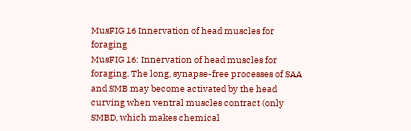MusFIG 16 Innervation of head muscles for foraging
MusFIG 16: Innervation of head muscles for foraging. The long, synapse-free processes of SAA and SMB may become activated by the head curving when ventral muscles contract (only SMBD, which makes chemical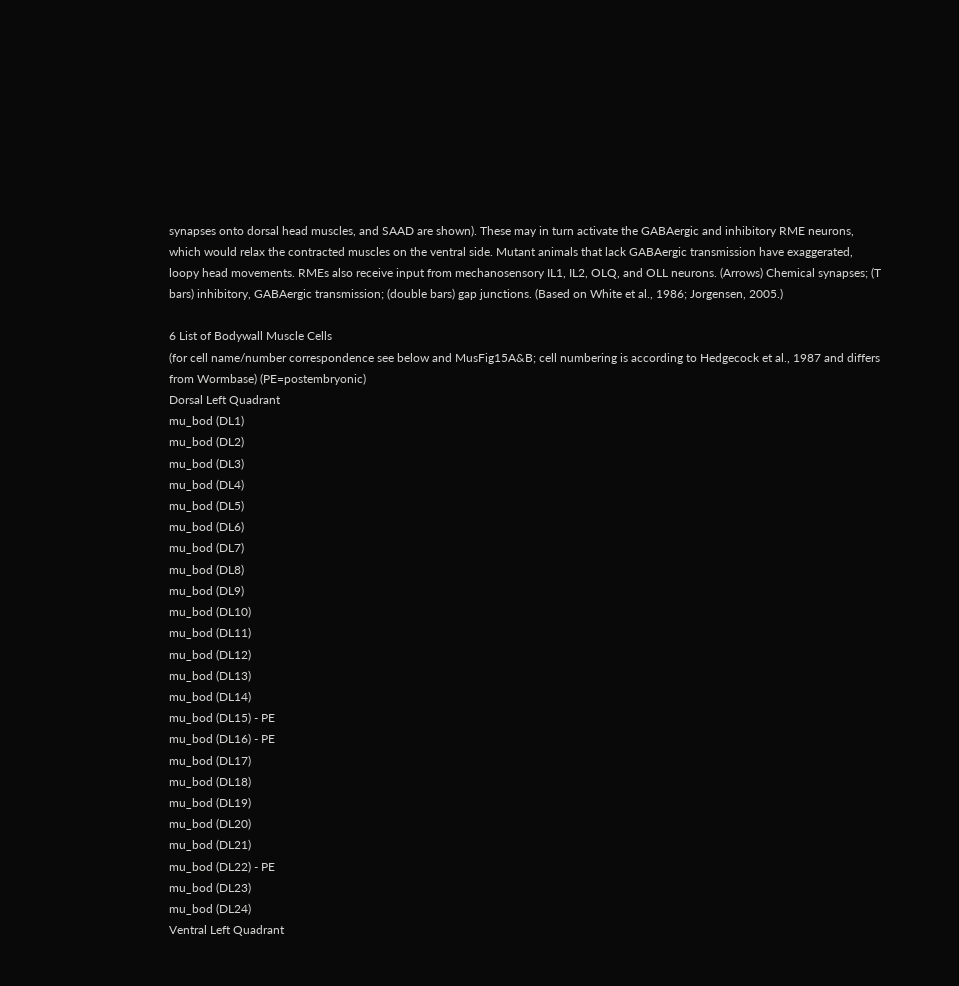synapses onto dorsal head muscles, and SAAD are shown). These may in turn activate the GABAergic and inhibitory RME neurons, which would relax the contracted muscles on the ventral side. Mutant animals that lack GABAergic transmission have exaggerated, loopy head movements. RMEs also receive input from mechanosensory IL1, IL2, OLQ, and OLL neurons. (Arrows) Chemical synapses; (T bars) inhibitory, GABAergic transmission; (double bars) gap junctions. (Based on White et al., 1986; Jorgensen, 2005.)

6 List of Bodywall Muscle Cells
(for cell name/number correspondence see below and MusFig15A&B; cell numbering is according to Hedgecock et al., 1987 and differs from Wormbase) (PE=postembryonic)
Dorsal Left Quadrant
mu_bod (DL1)
mu_bod (DL2)
mu_bod (DL3)
mu_bod (DL4)
mu_bod (DL5)
mu_bod (DL6)
mu_bod (DL7)
mu_bod (DL8)
mu_bod (DL9)
mu_bod (DL10)
mu_bod (DL11)
mu_bod (DL12)
mu_bod (DL13)
mu_bod (DL14)
mu_bod (DL15) - PE
mu_bod (DL16) - PE
mu_bod (DL17)
mu_bod (DL18)
mu_bod (DL19)
mu_bod (DL20)
mu_bod (DL21)
mu_bod (DL22) - PE
mu_bod (DL23)
mu_bod (DL24)
Ventral Left Quadrant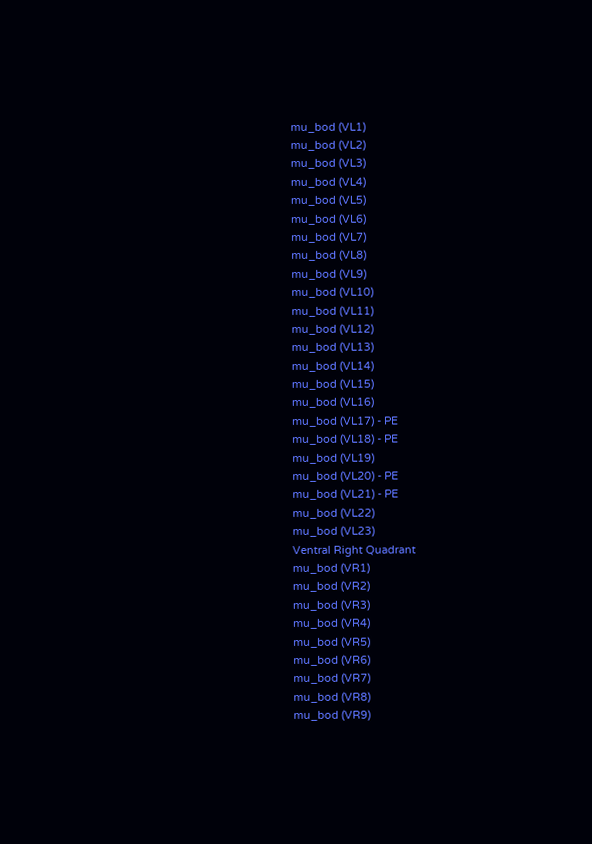mu_bod (VL1)
mu_bod (VL2)
mu_bod (VL3)
mu_bod (VL4)
mu_bod (VL5)
mu_bod (VL6)
mu_bod (VL7)
mu_bod (VL8)
mu_bod (VL9)
mu_bod (VL10)
mu_bod (VL11)
mu_bod (VL12)
mu_bod (VL13)
mu_bod (VL14)
mu_bod (VL15)
mu_bod (VL16)
mu_bod (VL17) - PE
mu_bod (VL18) - PE
mu_bod (VL19)
mu_bod (VL20) - PE
mu_bod (VL21) - PE
mu_bod (VL22)
mu_bod (VL23)
Ventral Right Quadrant
mu_bod (VR1)
mu_bod (VR2)
mu_bod (VR3)
mu_bod (VR4)
mu_bod (VR5)
mu_bod (VR6)
mu_bod (VR7)
mu_bod (VR8)
mu_bod (VR9)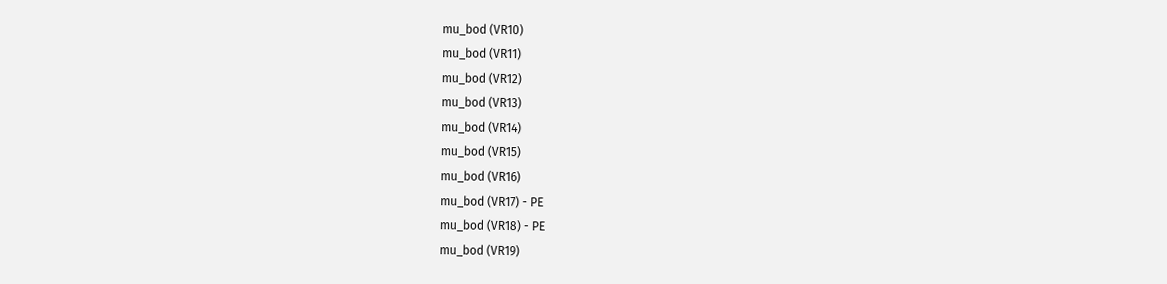mu_bod (VR10)
mu_bod (VR11)
mu_bod (VR12)
mu_bod (VR13)
mu_bod (VR14)
mu_bod (VR15)
mu_bod (VR16)
mu_bod (VR17) - PE
mu_bod (VR18) - PE
mu_bod (VR19)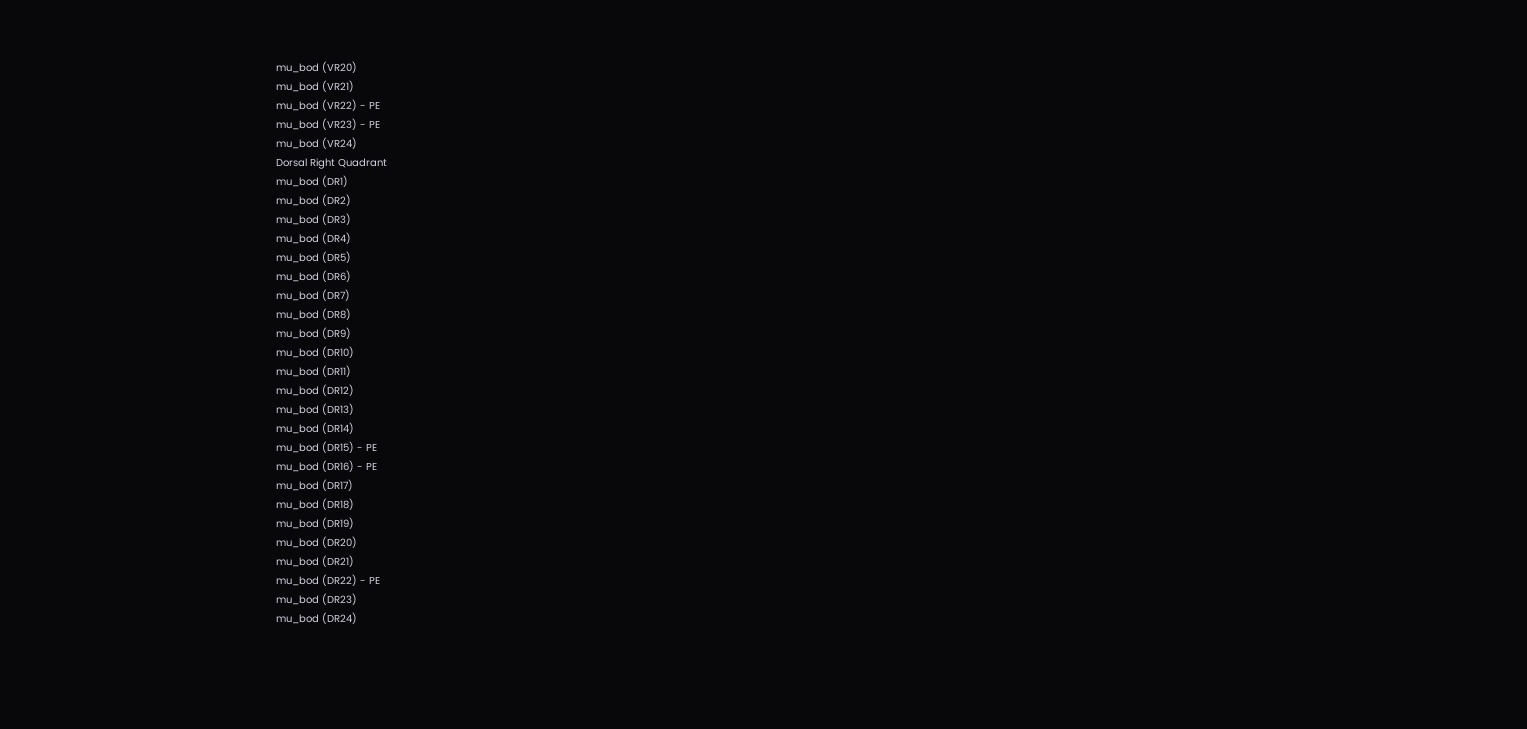mu_bod (VR20)
mu_bod (VR21)
mu_bod (VR22) - PE
mu_bod (VR23) - PE
mu_bod (VR24)
Dorsal Right Quadrant
mu_bod (DR1)
mu_bod (DR2)
mu_bod (DR3)
mu_bod (DR4)
mu_bod (DR5)
mu_bod (DR6)
mu_bod (DR7)
mu_bod (DR8)
mu_bod (DR9)
mu_bod (DR10)
mu_bod (DR11)
mu_bod (DR12)
mu_bod (DR13)
mu_bod (DR14)
mu_bod (DR15) - PE
mu_bod (DR16) - PE
mu_bod (DR17)
mu_bod (DR18)
mu_bod (DR19)
mu_bod (DR20)
mu_bod (DR21)
mu_bod (DR22) - PE
mu_bod (DR23)
mu_bod (DR24)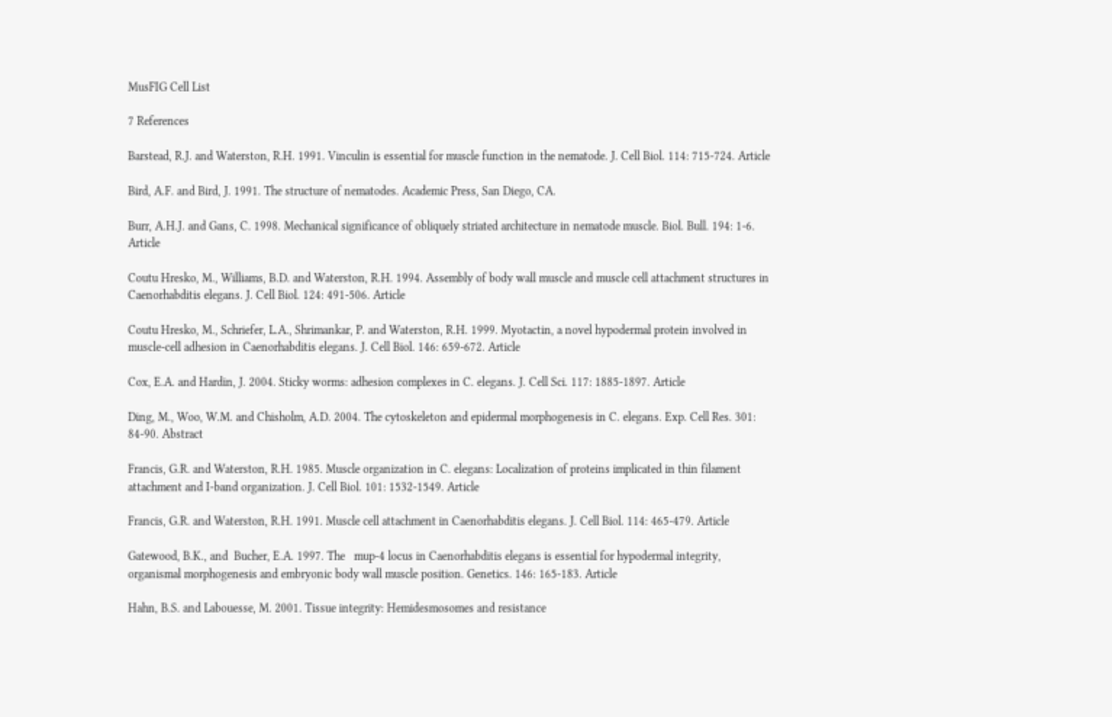MusFIG Cell List

7 References

Barstead, R.J. and Waterston, R.H. 1991. Vinculin is essential for muscle function in the nematode. J. Cell Biol. 114: 715-724. Article

Bird, A.F. and Bird, J. 1991. The structure of nematodes. Academic Press, San Diego, CA.

Burr, A.H.J. and Gans, C. 1998. Mechanical significance of obliquely striated architecture in nematode muscle. Biol. Bull. 194: 1-6. Article

Coutu Hresko, M., Williams, B.D. and Waterston, R.H. 1994. Assembly of body wall muscle and muscle cell attachment structures in Caenorhabditis elegans. J. Cell Biol. 124: 491-506. Article

Coutu Hresko, M., Schriefer, L.A., Shrimankar, P. and Waterston, R.H. 1999. Myotactin, a novel hypodermal protein involved in muscle-cell adhesion in Caenorhabditis elegans. J. Cell Biol. 146: 659-672. Article

Cox, E.A. and Hardin, J. 2004. Sticky worms: adhesion complexes in C. elegans. J. Cell Sci. 117: 1885-1897. Article

Ding, M., Woo, W.M. and Chisholm, A.D. 2004. The cytoskeleton and epidermal morphogenesis in C. elegans. Exp. Cell Res. 301: 84-90. Abstract

Francis, G.R. and Waterston, R.H. 1985. Muscle organization in C. elegans: Localization of proteins implicated in thin filament attachment and I-band organization. J. Cell Biol. 101: 1532-1549. Article

Francis, G.R. and Waterston, R.H. 1991. Muscle cell attachment in Caenorhabditis elegans. J. Cell Biol. 114: 465-479. Article

Gatewood, B.K., and  Bucher, E.A. 1997. The   mup-4 locus in Caenorhabditis elegans is essential for hypodermal integrity, organismal morphogenesis and embryonic body wall muscle position. Genetics. 146: 165-183. Article

Hahn, B.S. and Labouesse, M. 2001. Tissue integrity: Hemidesmosomes and resistance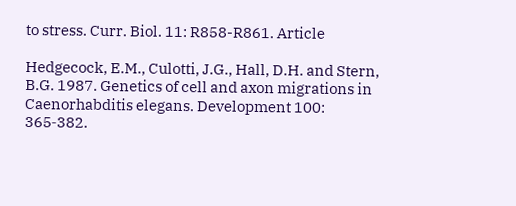to stress. Curr. Biol. 11: R858-R861. Article

Hedgecock, E.M., Culotti, J.G., Hall, D.H. and Stern, B.G. 1987. Genetics of cell and axon migrations in Caenorhabditis elegans. Development 100: 365‑382.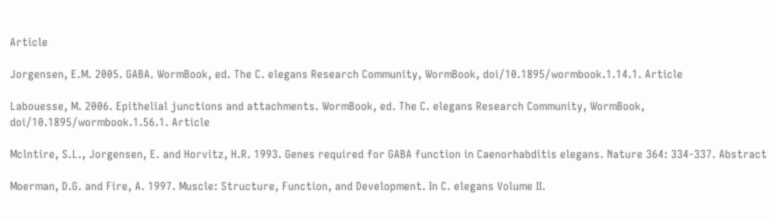Article

Jorgensen, E.M. 2005. GABA. WormBook, ed. The C. elegans Research Community, WormBook, doi/10.1895/wormbook.1.14.1. Article

Labouesse, M. 2006. Epithelial junctions and attachments. WormBook, ed. The C. elegans Research Community, WormBook, doi/10.1895/wormbook.1.56.1. Article

Mclntire, S.L., Jorgensen, E. and Horvitz, H.R. 1993. Genes required for GABA function in Caenorhabditis elegans. Nature 364: 334-337. Abstract

Moerman, D.G. and Fire, A. 1997. Muscle: Structure, Function, and Development. In C. elegans Volume II.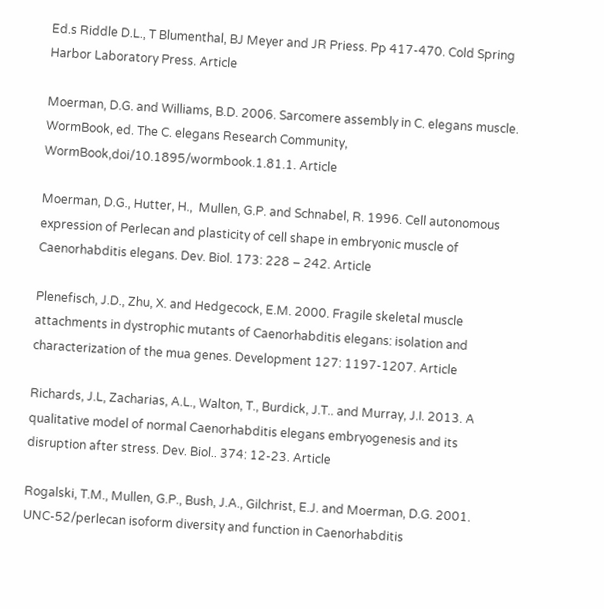Ed.s Riddle D.L., T Blumenthal, BJ Meyer and JR Priess. Pp 417-470. Cold Spring Harbor Laboratory Press. Article

Moerman, D.G. and Williams, B.D. 2006. Sarcomere assembly in C. elegans muscle. WormBook, ed. The C. elegans Research Community, WormBook,doi/10.1895/wormbook.1.81.1. Article

Moerman, D.G., Hutter, H.,  Mullen, G.P. and Schnabel, R. 1996. Cell autonomous expression of Perlecan and plasticity of cell shape in embryonic muscle of Caenorhabditis elegans. Dev. Biol. 173: 228 – 242. Article

Plenefisch, J.D., Zhu, X. and Hedgecock, E.M. 2000. Fragile skeletal muscle attachments in dystrophic mutants of Caenorhabditis elegans: isolation and characterization of the mua genes. Development 127: 1197-1207. Article

Richards, J.L, Zacharias, A.L., Walton, T., Burdick, J.T.. and Murray, J.I. 2013. A qualitative model of normal Caenorhabditis elegans embryogenesis and its disruption after stress. Dev. Biol.. 374: 12-23. Article

Rogalski, T.M., Mullen, G.P., Bush, J.A., Gilchrist, E.J. and Moerman, D.G. 2001. UNC-52/perlecan isoform diversity and function in Caenorhabditis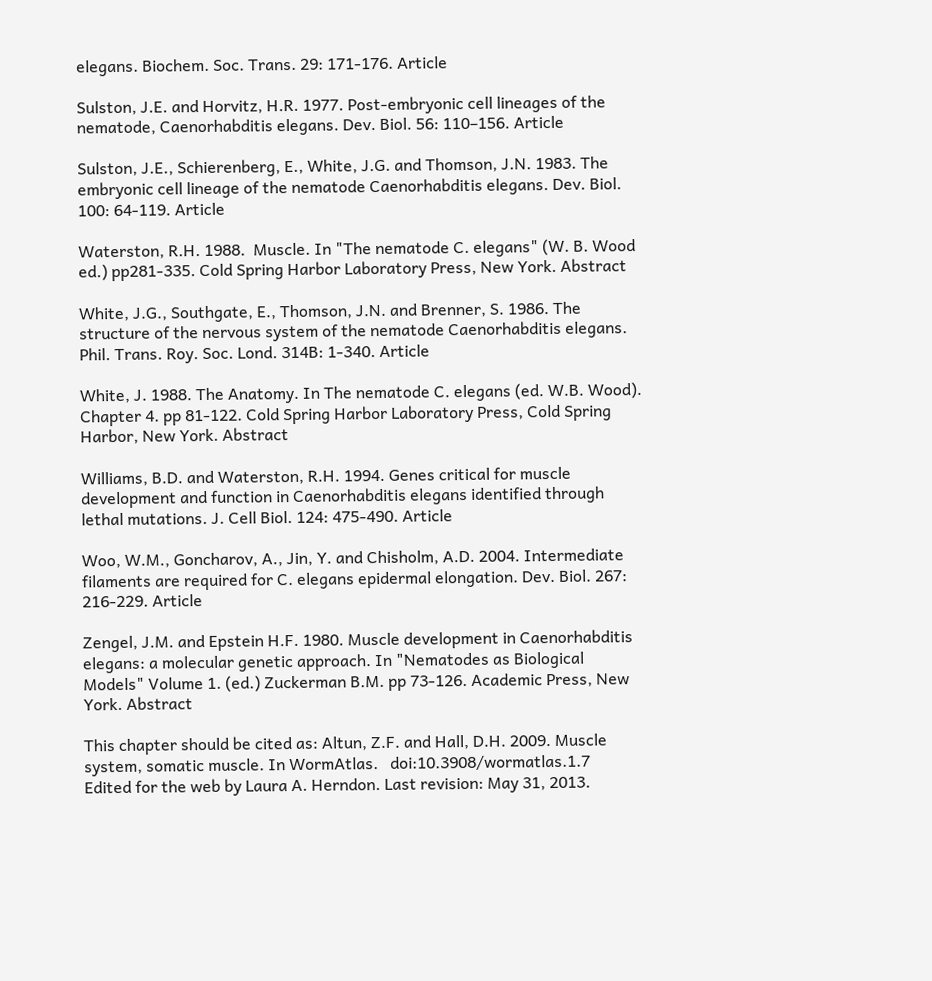elegans. Biochem. Soc. Trans. 29: 171-176. Article

Sulston, J.E. and Horvitz, H.R. 1977. Post-embryonic cell lineages of the nematode, Caenorhabditis elegans. Dev. Biol. 56: 110–156. Article

Sulston, J.E., Schierenberg, E., White, J.G. and Thomson, J.N. 1983. The embryonic cell lineage of the nematode Caenorhabditis elegans. Dev. Biol. 100: 64-119. Article

Waterston, R.H. 1988.  Muscle. In "The nematode C. elegans" (W. B. Wood ed.) pp281-335. Cold Spring Harbor Laboratory Press, New York. Abstract

White, J.G., Southgate, E., Thomson, J.N. and Brenner, S. 1986. The structure of the nervous system of the nematode Caenorhabditis elegans. Phil. Trans. Roy. Soc. Lond. 314B: 1-340. Article

White, J. 1988. The Anatomy. In The nematode C. elegans (ed. W.B. Wood). Chapter 4. pp 81-122. Cold Spring Harbor Laboratory Press, Cold Spring Harbor, New York. Abstract

Williams, B.D. and Waterston, R.H. 1994. Genes critical for muscle development and function in Caenorhabditis elegans identified through lethal mutations. J. Cell Biol. 124: 475-490. Article

Woo, W.M., Goncharov, A., Jin, Y. and Chisholm, A.D. 2004. Intermediate filaments are required for C. elegans epidermal elongation. Dev. Biol. 267: 216-229. Article

Zengel, J.M. and Epstein H.F. 1980. Muscle development in Caenorhabditis elegans: a molecular genetic approach. In "Nematodes as Biological Models" Volume 1. (ed.) Zuckerman B.M. pp 73-126. Academic Press, New York. Abstract

This chapter should be cited as: Altun, Z.F. and Hall, D.H. 2009. Muscle system, somatic muscle. In WormAtlas.   doi:10.3908/wormatlas.1.7
Edited for the web by Laura A. Herndon. Last revision: May 31, 2013.